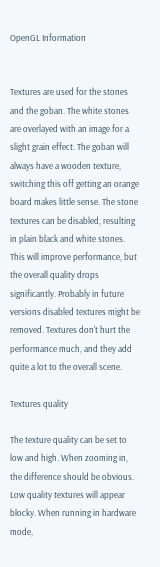OpenGL Information


Textures are used for the stones and the goban. The white stones are overlayed with an image for a slight grain effect. The goban will always have a wooden texture, switching this off getting an orange board makes little sense. The stone textures can be disabled, resulting in plain black and white stones. This will improve performance, but the overall quality drops significantly. Probably in future versions disabled textures might be removed. Textures don't hurt the performance much, and they add quite a lot to the overall scene.

Textures quality

The texture quality can be set to low and high. When zooming in, the difference should be obvious. Low quality textures will appear blocky. When running in hardware mode,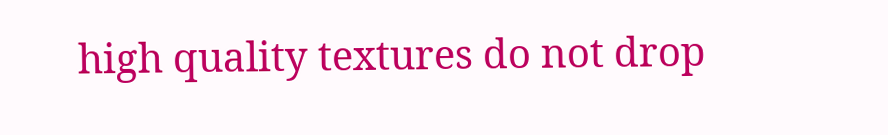high quality textures do not drop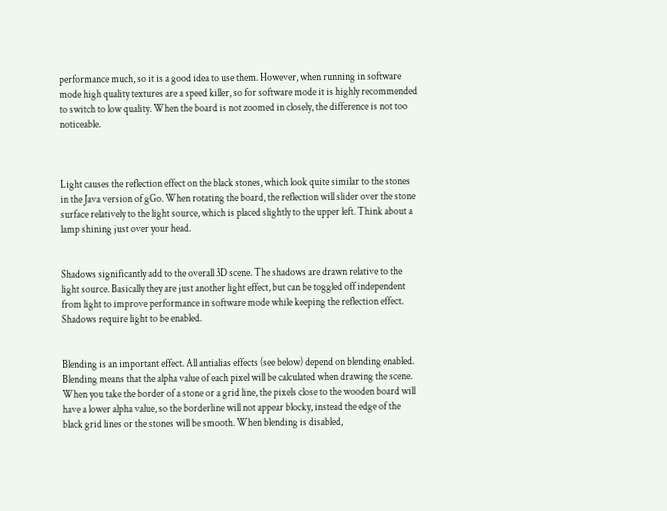performance much, so it is a good idea to use them. However, when running in software mode high quality textures are a speed killer, so for software mode it is highly recommended to switch to low quality. When the board is not zoomed in closely, the difference is not too noticeable.



Light causes the reflection effect on the black stones, which look quite similar to the stones in the Java version of gGo. When rotating the board, the reflection will slider over the stone surface relatively to the light source, which is placed slightly to the upper left. Think about a lamp shining just over your head.


Shadows significantly add to the overall 3D scene. The shadows are drawn relative to the light source. Basically they are just another light effect, but can be toggled off independent from light to improve performance in software mode while keeping the reflection effect. Shadows require light to be enabled.


Blending is an important effect. All antialias effects (see below) depend on blending enabled. Blending means that the alpha value of each pixel will be calculated when drawing the scene. When you take the border of a stone or a grid line, the pixels close to the wooden board will have a lower alpha value, so the borderline will not appear blocky, instead the edge of the black grid lines or the stones will be smooth. When blending is disabled,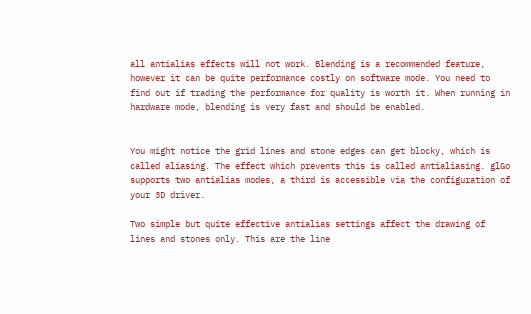all antialias effects will not work. Blending is a recommended feature, however it can be quite performance costly on software mode. You need to find out if trading the performance for quality is worth it. When running in hardware mode, blending is very fast and should be enabled.


You might notice the grid lines and stone edges can get blocky, which is called aliasing. The effect which prevents this is called antialiasing. glGo supports two antialias modes, a third is accessible via the configuration of your 3D driver.

Two simple but quite effective antialias settings affect the drawing of lines and stones only. This are the line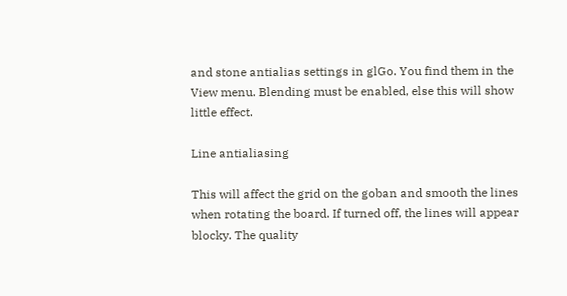and stone antialias settings in glGo. You find them in the View menu. Blending must be enabled, else this will show little effect.

Line antialiasing

This will affect the grid on the goban and smooth the lines when rotating the board. If turned off, the lines will appear blocky. The quality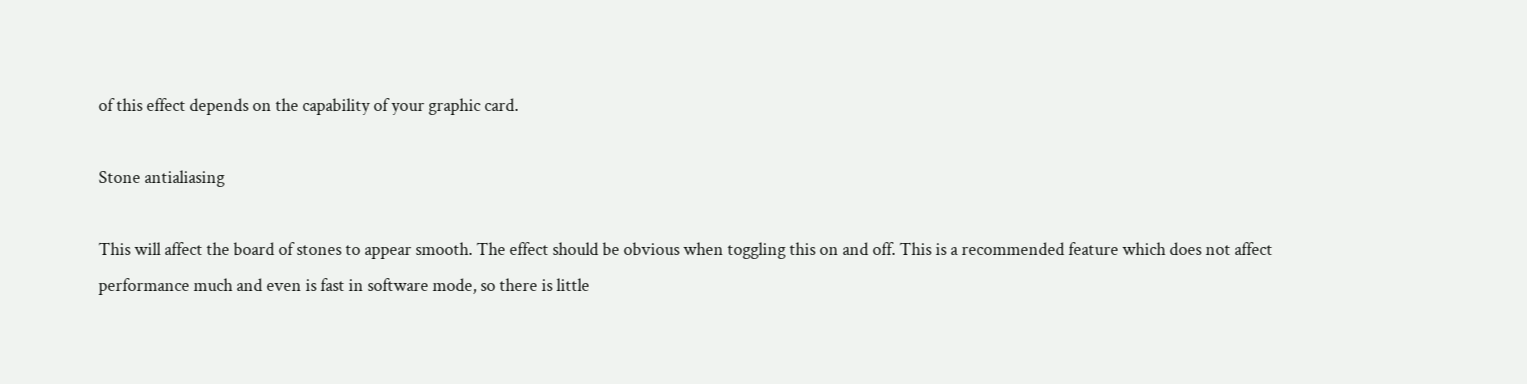of this effect depends on the capability of your graphic card.

Stone antialiasing

This will affect the board of stones to appear smooth. The effect should be obvious when toggling this on and off. This is a recommended feature which does not affect performance much and even is fast in software mode, so there is little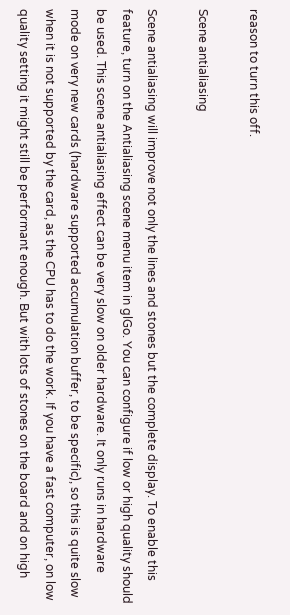reason to turn this off.

Scene antialiasing

Scene antialiasing will improve not only the lines and stones but the complete display. To enable this feature, turn on the Antialiasing scene menu item in glGo. You can configure if low or high quality should be used. This scene antialiasing effect can be very slow on older hardware. It only runs in hardware mode on very new cards (hardware supported accumulation buffer, to be specific), so this is quite slow when it is not supported by the card, as the CPU has to do the work. If you have a fast computer, on low quality setting it might still be performant enough. But with lots of stones on the board and on high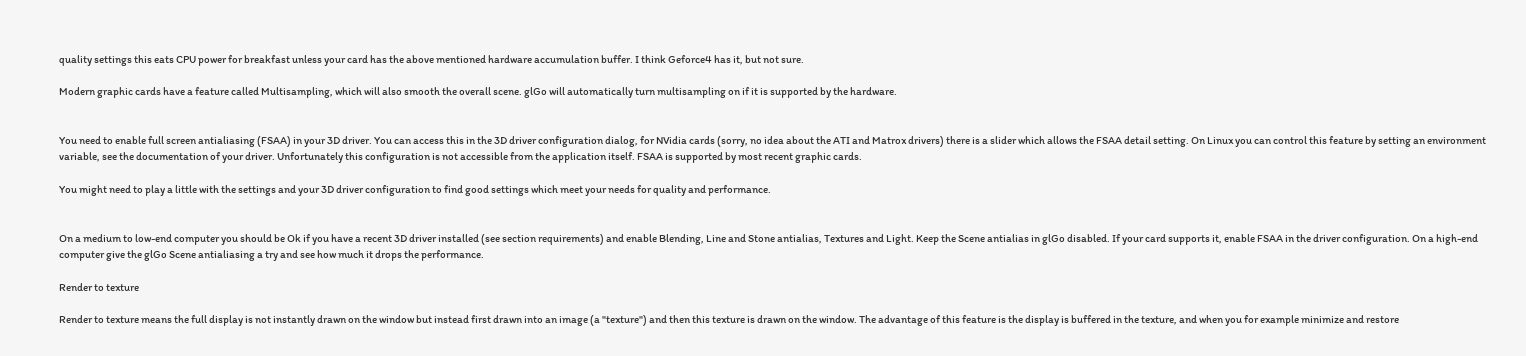quality settings this eats CPU power for breakfast unless your card has the above mentioned hardware accumulation buffer. I think Geforce4 has it, but not sure.

Modern graphic cards have a feature called Multisampling, which will also smooth the overall scene. glGo will automatically turn multisampling on if it is supported by the hardware.


You need to enable full screen antialiasing (FSAA) in your 3D driver. You can access this in the 3D driver configuration dialog, for NVidia cards (sorry, no idea about the ATI and Matrox drivers) there is a slider which allows the FSAA detail setting. On Linux you can control this feature by setting an environment variable, see the documentation of your driver. Unfortunately this configuration is not accessible from the application itself. FSAA is supported by most recent graphic cards.

You might need to play a little with the settings and your 3D driver configuration to find good settings which meet your needs for quality and performance.


On a medium to low-end computer you should be Ok if you have a recent 3D driver installed (see section requirements) and enable Blending, Line and Stone antialias, Textures and Light. Keep the Scene antialias in glGo disabled. If your card supports it, enable FSAA in the driver configuration. On a high-end computer give the glGo Scene antialiasing a try and see how much it drops the performance.

Render to texture

Render to texture means the full display is not instantly drawn on the window but instead first drawn into an image (a "texture") and then this texture is drawn on the window. The advantage of this feature is the display is buffered in the texture, and when you for example minimize and restore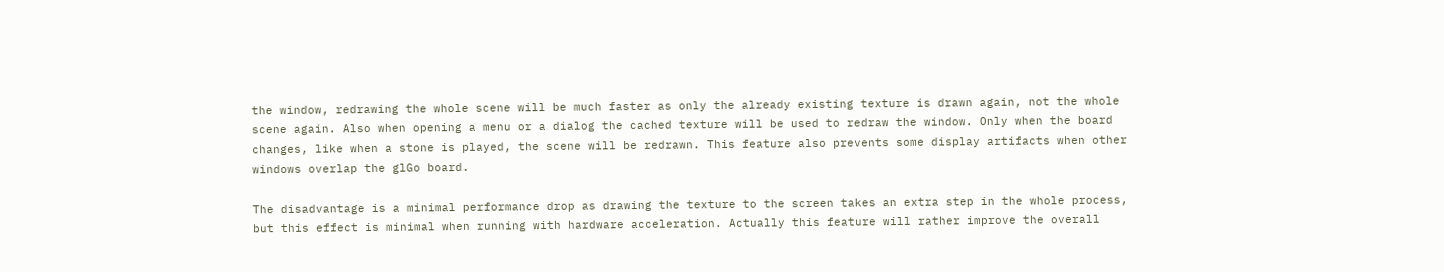the window, redrawing the whole scene will be much faster as only the already existing texture is drawn again, not the whole scene again. Also when opening a menu or a dialog the cached texture will be used to redraw the window. Only when the board changes, like when a stone is played, the scene will be redrawn. This feature also prevents some display artifacts when other windows overlap the glGo board.

The disadvantage is a minimal performance drop as drawing the texture to the screen takes an extra step in the whole process, but this effect is minimal when running with hardware acceleration. Actually this feature will rather improve the overall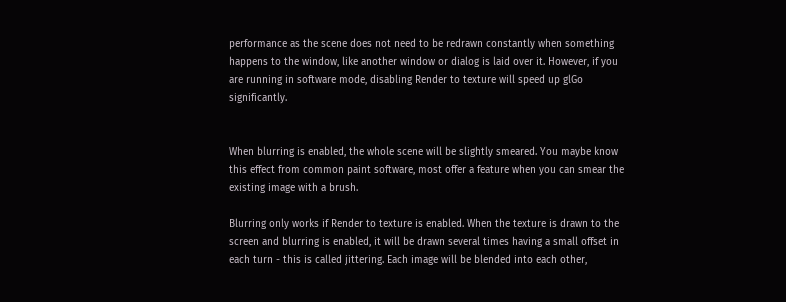performance as the scene does not need to be redrawn constantly when something happens to the window, like another window or dialog is laid over it. However, if you are running in software mode, disabling Render to texture will speed up glGo significantly.


When blurring is enabled, the whole scene will be slightly smeared. You maybe know this effect from common paint software, most offer a feature when you can smear the existing image with a brush.

Blurring only works if Render to texture is enabled. When the texture is drawn to the screen and blurring is enabled, it will be drawn several times having a small offset in each turn - this is called jittering. Each image will be blended into each other,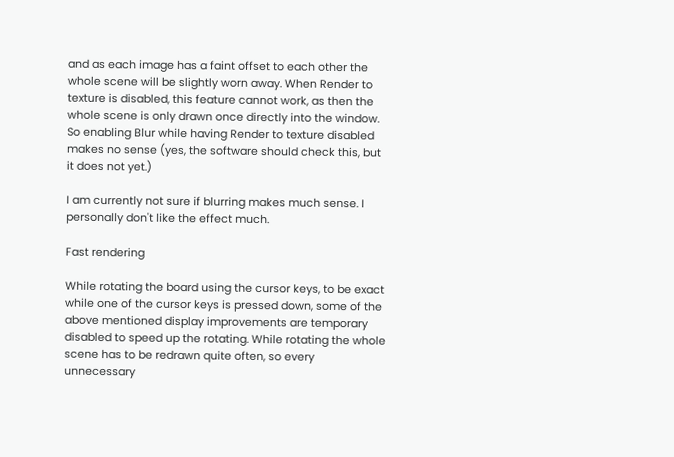and as each image has a faint offset to each other the whole scene will be slightly worn away. When Render to texture is disabled, this feature cannot work, as then the whole scene is only drawn once directly into the window. So enabling Blur while having Render to texture disabled makes no sense (yes, the software should check this, but it does not yet.)

I am currently not sure if blurring makes much sense. I personally don't like the effect much.

Fast rendering

While rotating the board using the cursor keys, to be exact while one of the cursor keys is pressed down, some of the above mentioned display improvements are temporary disabled to speed up the rotating. While rotating the whole scene has to be redrawn quite often, so every unnecessary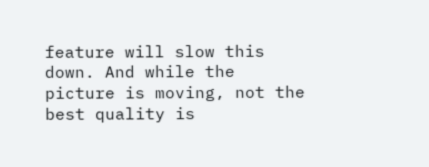feature will slow this down. And while the picture is moving, not the best quality is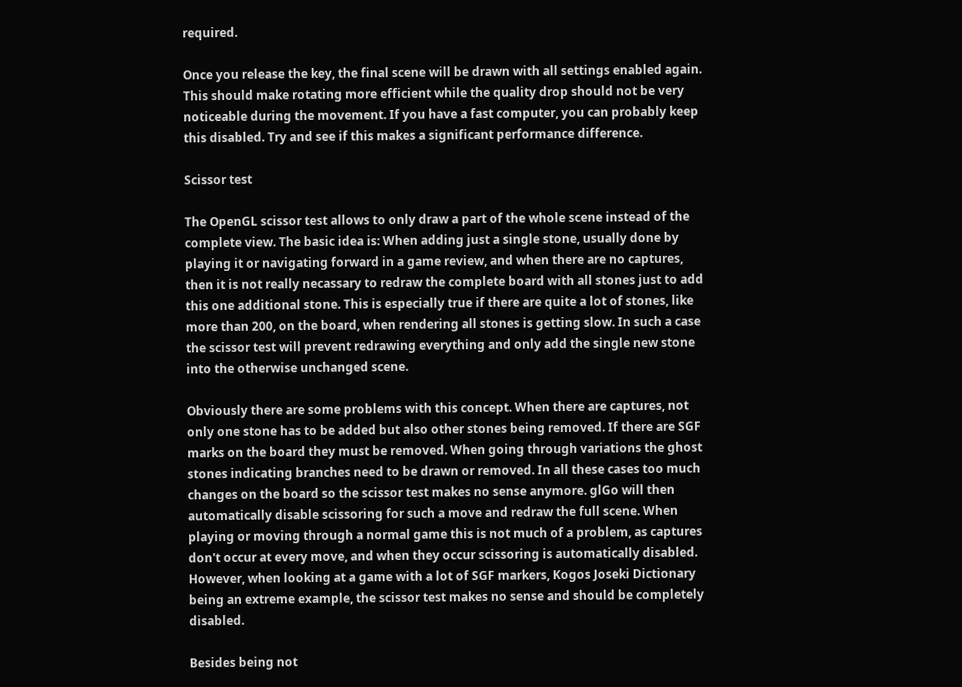required.

Once you release the key, the final scene will be drawn with all settings enabled again. This should make rotating more efficient while the quality drop should not be very noticeable during the movement. If you have a fast computer, you can probably keep this disabled. Try and see if this makes a significant performance difference.

Scissor test

The OpenGL scissor test allows to only draw a part of the whole scene instead of the complete view. The basic idea is: When adding just a single stone, usually done by playing it or navigating forward in a game review, and when there are no captures, then it is not really necassary to redraw the complete board with all stones just to add this one additional stone. This is especially true if there are quite a lot of stones, like more than 200, on the board, when rendering all stones is getting slow. In such a case the scissor test will prevent redrawing everything and only add the single new stone into the otherwise unchanged scene.

Obviously there are some problems with this concept. When there are captures, not only one stone has to be added but also other stones being removed. If there are SGF marks on the board they must be removed. When going through variations the ghost stones indicating branches need to be drawn or removed. In all these cases too much changes on the board so the scissor test makes no sense anymore. glGo will then automatically disable scissoring for such a move and redraw the full scene. When playing or moving through a normal game this is not much of a problem, as captures don't occur at every move, and when they occur scissoring is automatically disabled. However, when looking at a game with a lot of SGF markers, Kogos Joseki Dictionary being an extreme example, the scissor test makes no sense and should be completely disabled.

Besides being not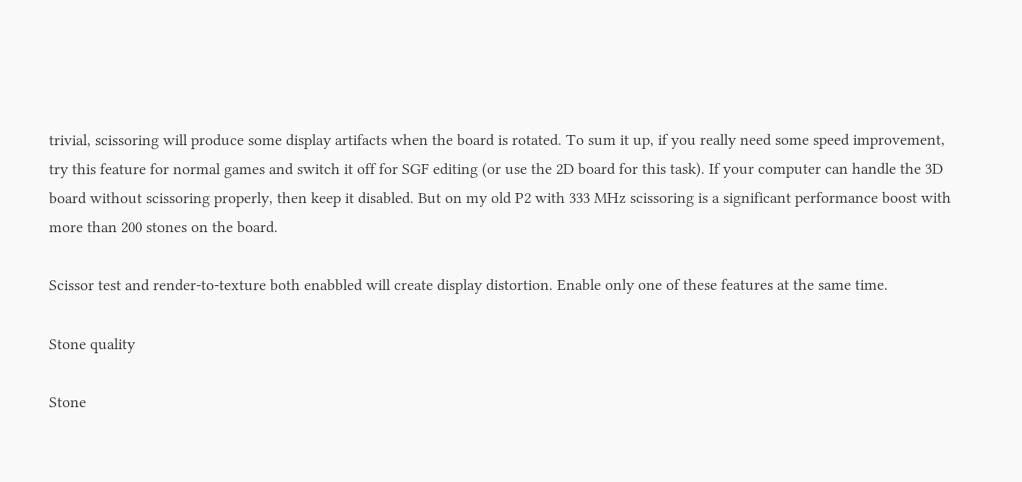trivial, scissoring will produce some display artifacts when the board is rotated. To sum it up, if you really need some speed improvement, try this feature for normal games and switch it off for SGF editing (or use the 2D board for this task). If your computer can handle the 3D board without scissoring properly, then keep it disabled. But on my old P2 with 333 MHz scissoring is a significant performance boost with more than 200 stones on the board.

Scissor test and render-to-texture both enabbled will create display distortion. Enable only one of these features at the same time.

Stone quality

Stone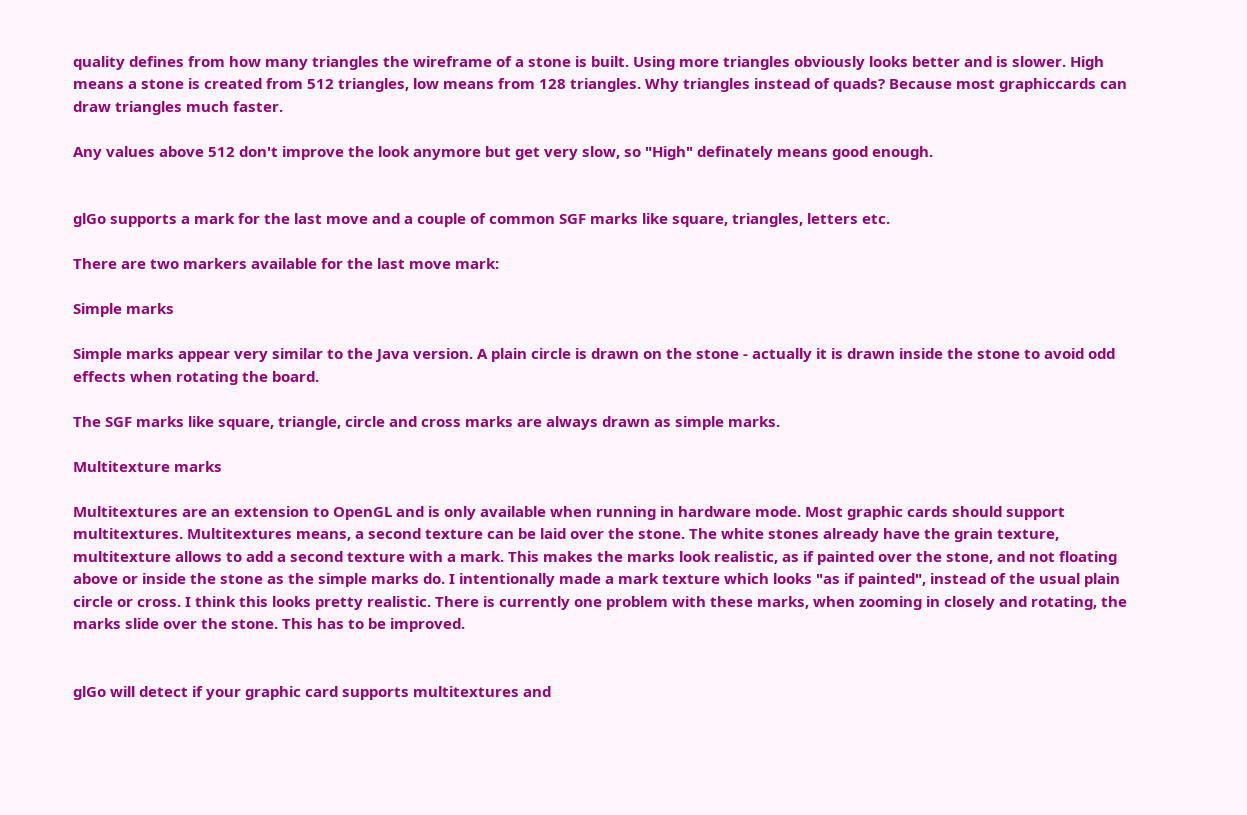quality defines from how many triangles the wireframe of a stone is built. Using more triangles obviously looks better and is slower. High means a stone is created from 512 triangles, low means from 128 triangles. Why triangles instead of quads? Because most graphiccards can draw triangles much faster.

Any values above 512 don't improve the look anymore but get very slow, so "High" definately means good enough.


glGo supports a mark for the last move and a couple of common SGF marks like square, triangles, letters etc.

There are two markers available for the last move mark:

Simple marks

Simple marks appear very similar to the Java version. A plain circle is drawn on the stone - actually it is drawn inside the stone to avoid odd effects when rotating the board.

The SGF marks like square, triangle, circle and cross marks are always drawn as simple marks.

Multitexture marks

Multitextures are an extension to OpenGL and is only available when running in hardware mode. Most graphic cards should support multitextures. Multitextures means, a second texture can be laid over the stone. The white stones already have the grain texture, multitexture allows to add a second texture with a mark. This makes the marks look realistic, as if painted over the stone, and not floating above or inside the stone as the simple marks do. I intentionally made a mark texture which looks "as if painted", instead of the usual plain circle or cross. I think this looks pretty realistic. There is currently one problem with these marks, when zooming in closely and rotating, the marks slide over the stone. This has to be improved.


glGo will detect if your graphic card supports multitextures and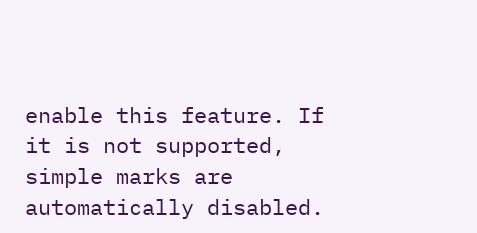enable this feature. If it is not supported, simple marks are automatically disabled.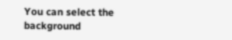You can select the background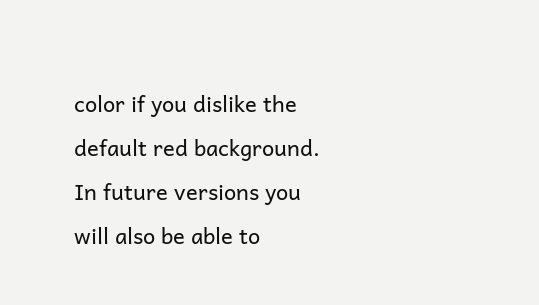color if you dislike the default red background. In future versions you will also be able to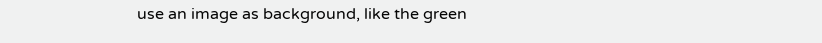use an image as background, like the green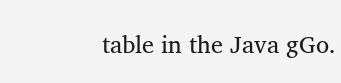table in the Java gGo.